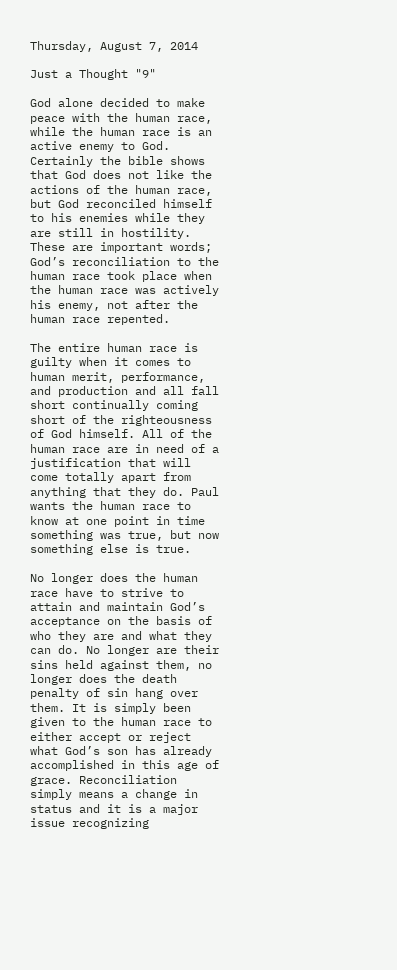Thursday, August 7, 2014

Just a Thought "9"

God alone decided to make peace with the human race, while the human race is an active enemy to God. Certainly the bible shows that God does not like the actions of the human race, but God reconciled himself to his enemies while they are still in hostility. These are important words; God’s reconciliation to the human race took place when the human race was actively his enemy, not after the human race repented.

The entire human race is guilty when it comes to human merit, performance, and production and all fall short continually coming short of the righteousness of God himself. All of the human race are in need of a justification that will come totally apart from anything that they do. Paul wants the human race to know at one point in time something was true, but now something else is true.

No longer does the human race have to strive to attain and maintain God’s acceptance on the basis of who they are and what they can do. No longer are their sins held against them, no longer does the death penalty of sin hang over them. It is simply been given to the human race to either accept or reject what God’s son has already accomplished in this age of grace. Reconciliation simply means a change in status and it is a major issue recognizing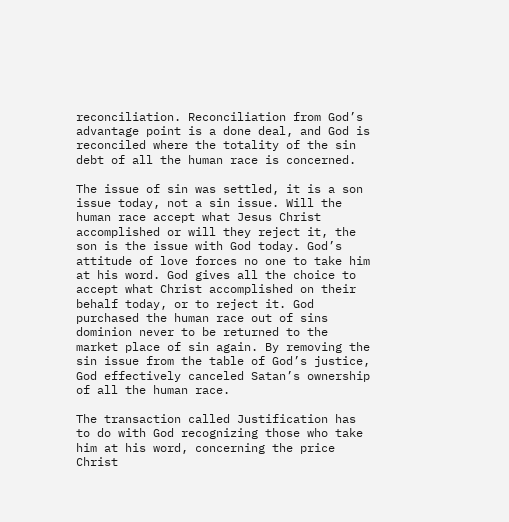reconciliation. Reconciliation from God’s advantage point is a done deal, and God is reconciled where the totality of the sin debt of all the human race is concerned.

The issue of sin was settled, it is a son issue today, not a sin issue. Will the human race accept what Jesus Christ accomplished or will they reject it, the son is the issue with God today. God’s attitude of love forces no one to take him at his word. God gives all the choice to accept what Christ accomplished on their behalf today, or to reject it. God purchased the human race out of sins dominion never to be returned to the market place of sin again. By removing the sin issue from the table of God’s justice, God effectively canceled Satan’s ownership of all the human race.

The transaction called Justification has to do with God recognizing those who take him at his word, concerning the price Christ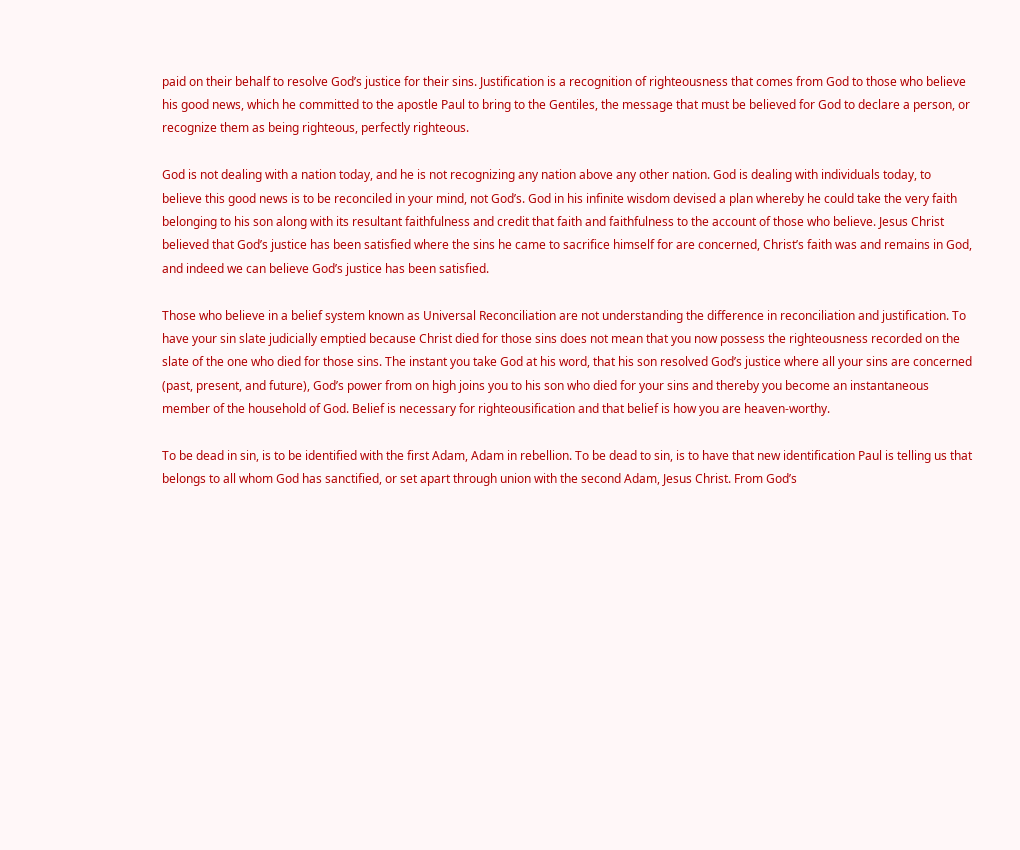paid on their behalf to resolve God’s justice for their sins. Justification is a recognition of righteousness that comes from God to those who believe his good news, which he committed to the apostle Paul to bring to the Gentiles, the message that must be believed for God to declare a person, or recognize them as being righteous, perfectly righteous.

God is not dealing with a nation today, and he is not recognizing any nation above any other nation. God is dealing with individuals today, to believe this good news is to be reconciled in your mind, not God’s. God in his infinite wisdom devised a plan whereby he could take the very faith belonging to his son along with its resultant faithfulness and credit that faith and faithfulness to the account of those who believe. Jesus Christ believed that God’s justice has been satisfied where the sins he came to sacrifice himself for are concerned, Christ’s faith was and remains in God, and indeed we can believe God’s justice has been satisfied.

Those who believe in a belief system known as Universal Reconciliation are not understanding the difference in reconciliation and justification. To have your sin slate judicially emptied because Christ died for those sins does not mean that you now possess the righteousness recorded on the slate of the one who died for those sins. The instant you take God at his word, that his son resolved God’s justice where all your sins are concerned (past, present, and future), God’s power from on high joins you to his son who died for your sins and thereby you become an instantaneous member of the household of God. Belief is necessary for righteousification and that belief is how you are heaven-worthy.

To be dead in sin, is to be identified with the first Adam, Adam in rebellion. To be dead to sin, is to have that new identification Paul is telling us that belongs to all whom God has sanctified, or set apart through union with the second Adam, Jesus Christ. From God’s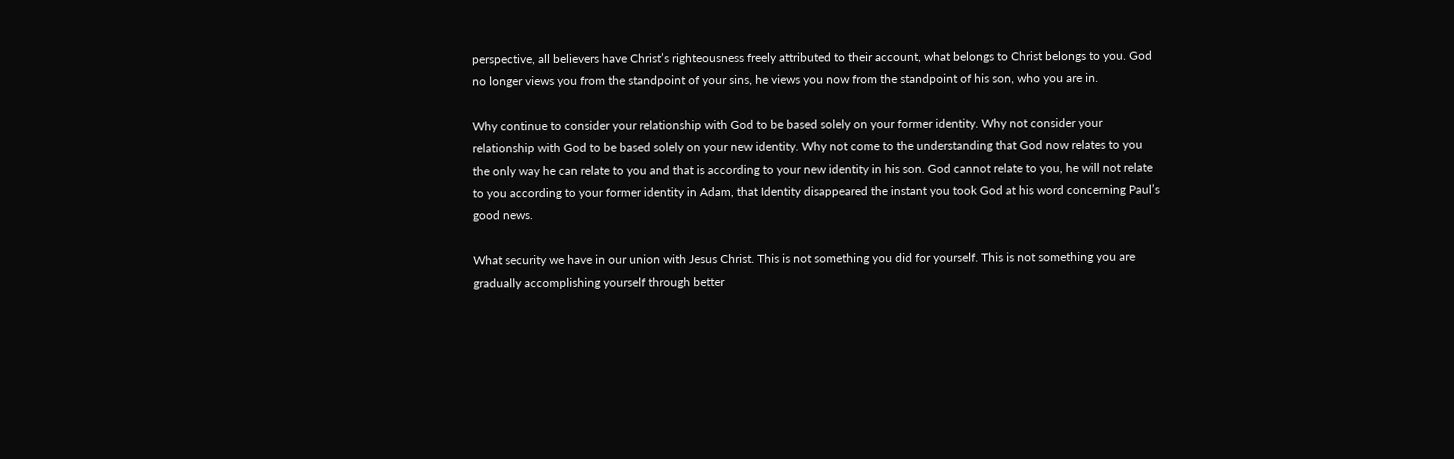perspective, all believers have Christ’s righteousness freely attributed to their account, what belongs to Christ belongs to you. God no longer views you from the standpoint of your sins, he views you now from the standpoint of his son, who you are in.

Why continue to consider your relationship with God to be based solely on your former identity. Why not consider your relationship with God to be based solely on your new identity. Why not come to the understanding that God now relates to you the only way he can relate to you and that is according to your new identity in his son. God cannot relate to you, he will not relate to you according to your former identity in Adam, that Identity disappeared the instant you took God at his word concerning Paul’s good news.

What security we have in our union with Jesus Christ. This is not something you did for yourself. This is not something you are gradually accomplishing yourself through better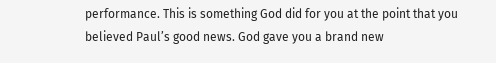performance. This is something God did for you at the point that you believed Paul’s good news. God gave you a brand new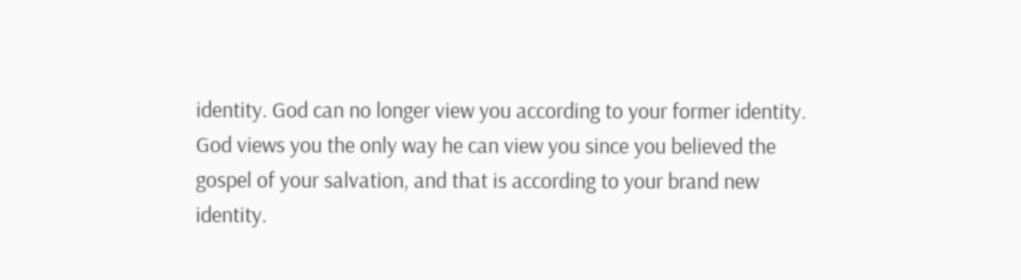identity. God can no longer view you according to your former identity. God views you the only way he can view you since you believed the gospel of your salvation, and that is according to your brand new identity.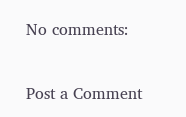No comments:

Post a Comment